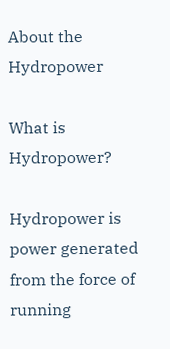About the Hydropower

What is Hydropower?

Hydropower is power generated from the force of running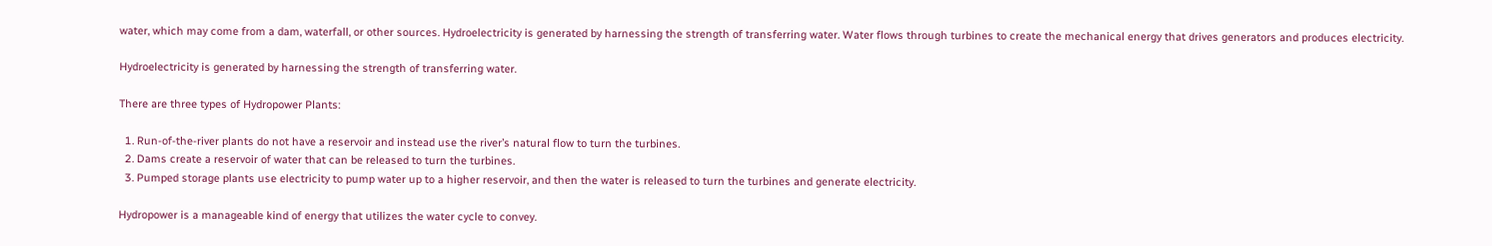water, which may come from a dam, waterfall, or other sources. Hydroelectricity is generated by harnessing the strength of transferring water. Water flows through turbines to create the mechanical energy that drives generators and produces electricity.

Hydroelectricity is generated by harnessing the strength of transferring water.

There are three types of Hydropower Plants:

  1. Run-of-the-river plants do not have a reservoir and instead use the river’s natural flow to turn the turbines.
  2. Dams create a reservoir of water that can be released to turn the turbines.
  3. Pumped storage plants use electricity to pump water up to a higher reservoir, and then the water is released to turn the turbines and generate electricity.

Hydropower is a manageable kind of energy that utilizes the water cycle to convey.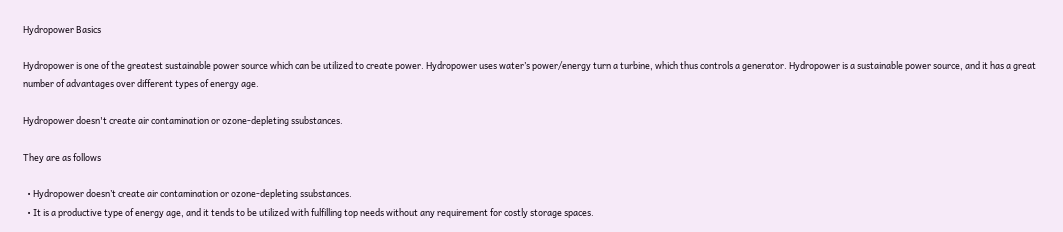Hydropower Basics

Hydropower is one of the greatest sustainable power source which can be utilized to create power. Hydropower uses water’s power/energy turn a turbine, which thus controls a generator. Hydropower is a sustainable power source, and it has a great number of advantages over different types of energy age.

Hydropower doesn't create air contamination or ozone-depleting ssubstances.

They are as follows

  • Hydropower doesn’t create air contamination or ozone-depleting ssubstances.
  • It is a productive type of energy age, and it tends to be utilized with fulfilling top needs without any requirement for costly storage spaces.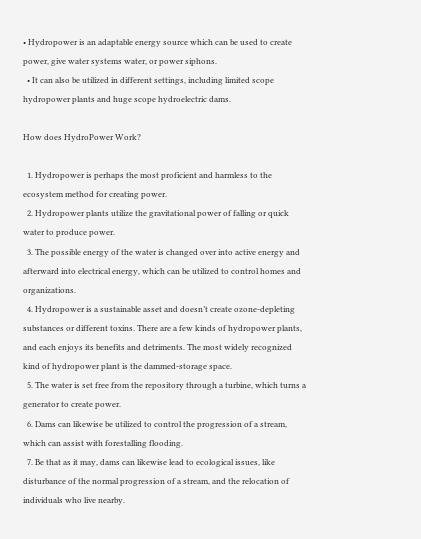• Hydropower is an adaptable energy source which can be used to create power, give water systems water, or power siphons.
  • It can also be utilized in different settings, including limited scope hydropower plants and huge scope hydroelectric dams.

How does HydroPower Work?

  1. Hydropower is perhaps the most proficient and harmless to the ecosystem method for creating power.
  2. Hydropower plants utilize the gravitational power of falling or quick water to produce power.
  3. The possible energy of the water is changed over into active energy and afterward into electrical energy, which can be utilized to control homes and organizations.
  4. Hydropower is a sustainable asset and doesn’t create ozone-depleting substances or different toxins. There are a few kinds of hydropower plants, and each enjoys its benefits and detriments. The most widely recognized kind of hydropower plant is the dammed-storage space.
  5. The water is set free from the repository through a turbine, which turns a generator to create power.
  6. Dams can likewise be utilized to control the progression of a stream, which can assist with forestalling flooding.
  7. Be that as it may, dams can likewise lead to ecological issues, like disturbance of the normal progression of a stream, and the relocation of individuals who live nearby.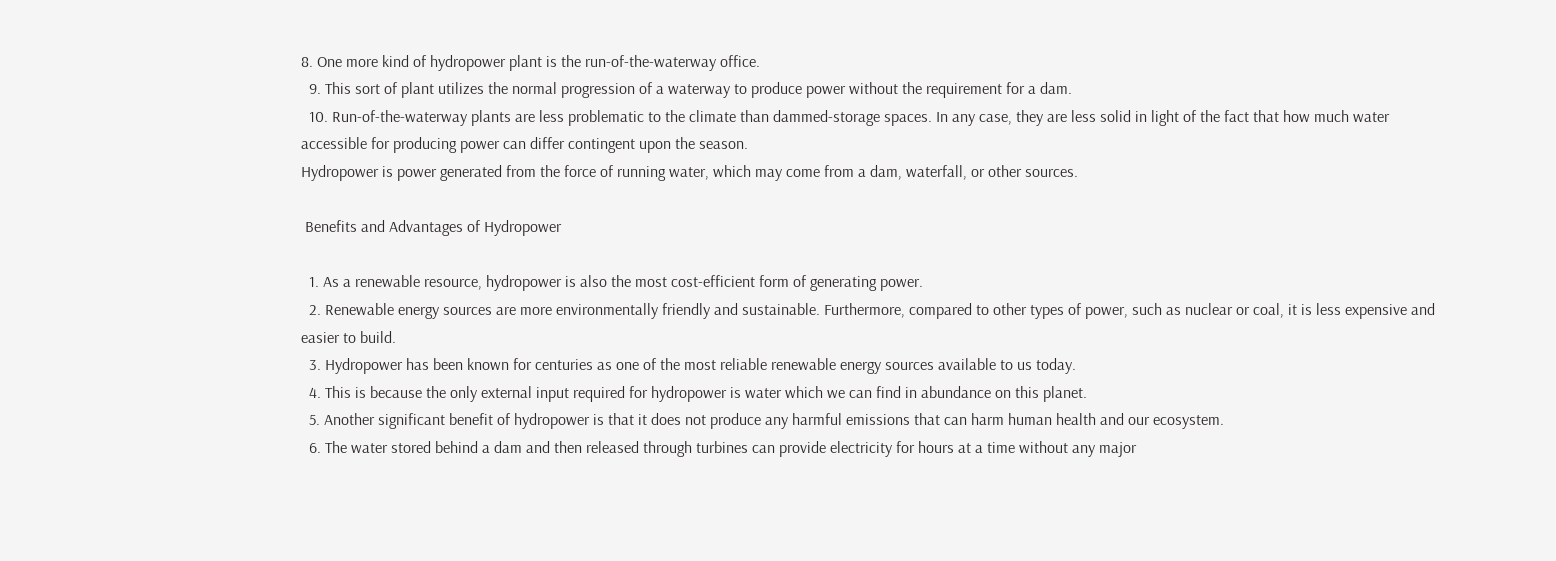8. One more kind of hydropower plant is the run-of-the-waterway office.
  9. This sort of plant utilizes the normal progression of a waterway to produce power without the requirement for a dam.
  10. Run-of-the-waterway plants are less problematic to the climate than dammed-storage spaces. In any case, they are less solid in light of the fact that how much water accessible for producing power can differ contingent upon the season.
Hydropower is power generated from the force of running water, which may come from a dam, waterfall, or other sources.

 Benefits and Advantages of Hydropower

  1. As a renewable resource, hydropower is also the most cost-efficient form of generating power.
  2. Renewable energy sources are more environmentally friendly and sustainable. Furthermore, compared to other types of power, such as nuclear or coal, it is less expensive and easier to build.
  3. Hydropower has been known for centuries as one of the most reliable renewable energy sources available to us today.
  4. This is because the only external input required for hydropower is water which we can find in abundance on this planet.
  5. Another significant benefit of hydropower is that it does not produce any harmful emissions that can harm human health and our ecosystem.
  6. The water stored behind a dam and then released through turbines can provide electricity for hours at a time without any major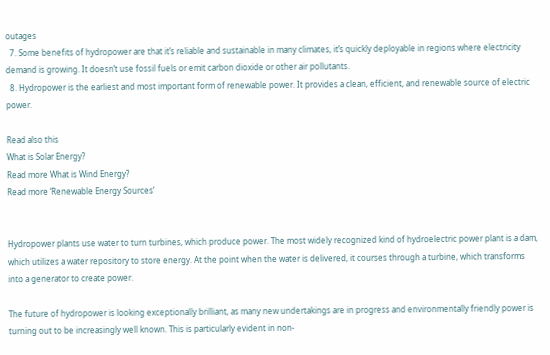outages
  7. Some benefits of hydropower are that it’s reliable and sustainable in many climates, it’s quickly deployable in regions where electricity demand is growing. It doesn’t use fossil fuels or emit carbon dioxide or other air pollutants.
  8. Hydropower is the earliest and most important form of renewable power. It provides a clean, efficient, and renewable source of electric power.

Read also this
What is Solar Energy?
Read more What is Wind Energy?
Read more ‘Renewable Energy Sources’


Hydropower plants use water to turn turbines, which produce power. The most widely recognized kind of hydroelectric power plant is a dam, which utilizes a water repository to store energy. At the point when the water is delivered, it courses through a turbine, which transforms into a generator to create power.

The future of hydropower is looking exceptionally brilliant, as many new undertakings are in progress and environmentally friendly power is turning out to be increasingly well known. This is particularly evident in non-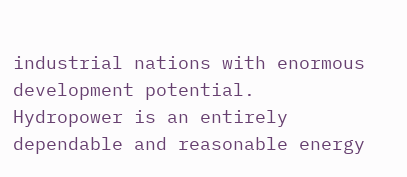industrial nations with enormous development potential. Hydropower is an entirely dependable and reasonable energy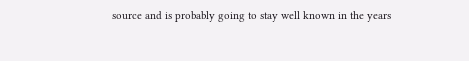source and is probably going to stay well known in the years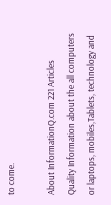to come.

About InformationQ.com 221 Articles
Quality Information about the all computers or laptops, mobiles,Tablets, technology and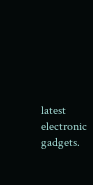latest electronic gadgets.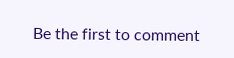Be the first to comment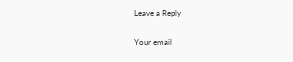Leave a Reply

Your email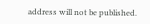address will not be published.